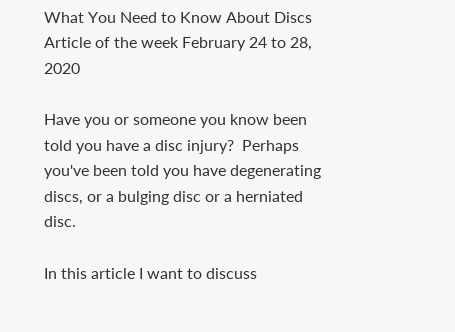What You Need to Know About Discs Article of the week February 24 to 28, 2020

Have you or someone you know been told you have a disc injury?  Perhaps you've been told you have degenerating discs, or a bulging disc or a herniated disc.

In this article I want to discuss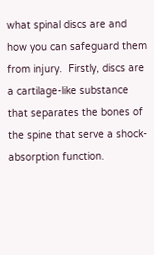what spinal discs are and how you can safeguard them from injury.  Firstly, discs are a cartilage-like substance that separates the bones of the spine that serve a shock-absorption function.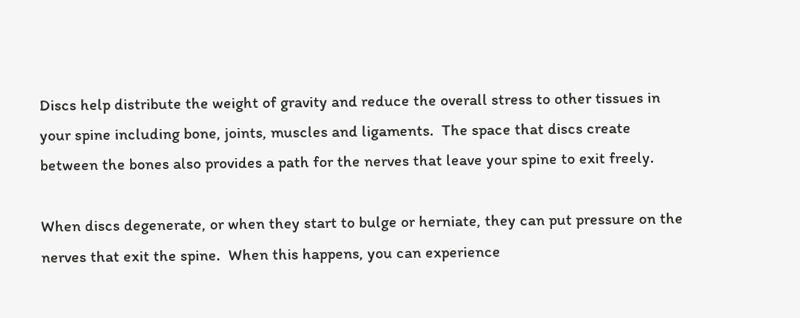Discs help distribute the weight of gravity and reduce the overall stress to other tissues in your spine including bone, joints, muscles and ligaments.  The space that discs create between the bones also provides a path for the nerves that leave your spine to exit freely.

When discs degenerate, or when they start to bulge or herniate, they can put pressure on the nerves that exit the spine.  When this happens, you can experience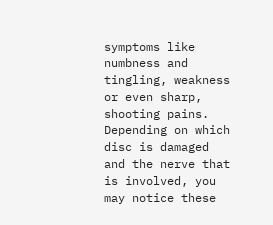symptoms like numbness and tingling, weakness or even sharp, shooting pains.  Depending on which disc is damaged and the nerve that is involved, you may notice these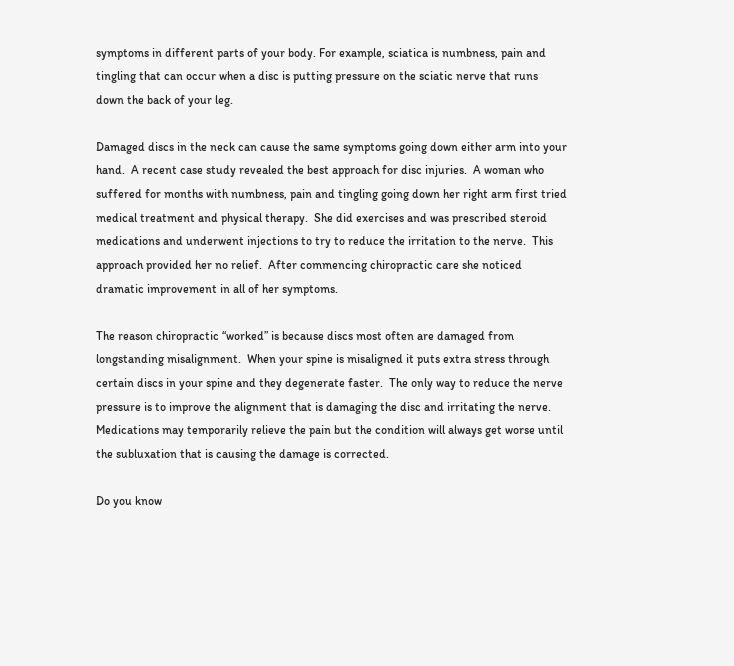symptoms in different parts of your body. For example, sciatica is numbness, pain and tingling that can occur when a disc is putting pressure on the sciatic nerve that runs down the back of your leg.

Damaged discs in the neck can cause the same symptoms going down either arm into your hand.  A recent case study revealed the best approach for disc injuries.  A woman who suffered for months with numbness, pain and tingling going down her right arm first tried medical treatment and physical therapy.  She did exercises and was prescribed steroid medications and underwent injections to try to reduce the irritation to the nerve.  This approach provided her no relief.  After commencing chiropractic care she noticed dramatic improvement in all of her symptoms.

The reason chiropractic “worked” is because discs most often are damaged from longstanding misalignment.  When your spine is misaligned it puts extra stress through certain discs in your spine and they degenerate faster.  The only way to reduce the nerve pressure is to improve the alignment that is damaging the disc and irritating the nerve.  Medications may temporarily relieve the pain but the condition will always get worse until the subluxation that is causing the damage is corrected.

Do you know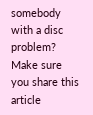somebody with a disc problem?  Make sure you share this article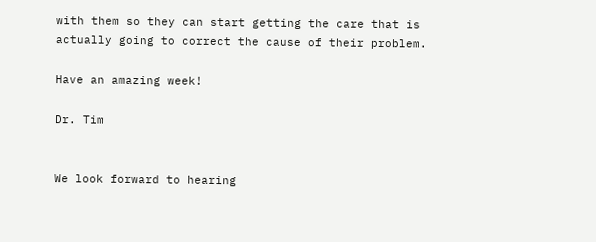with them so they can start getting the care that is actually going to correct the cause of their problem.

Have an amazing week!

Dr. Tim


We look forward to hearing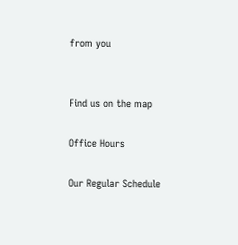from you


Find us on the map

Office Hours

Our Regular Schedule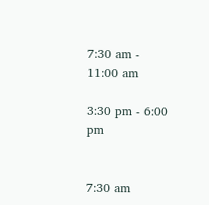7:30 am - 11:00 am

3:30 pm - 6:00 pm


7:30 am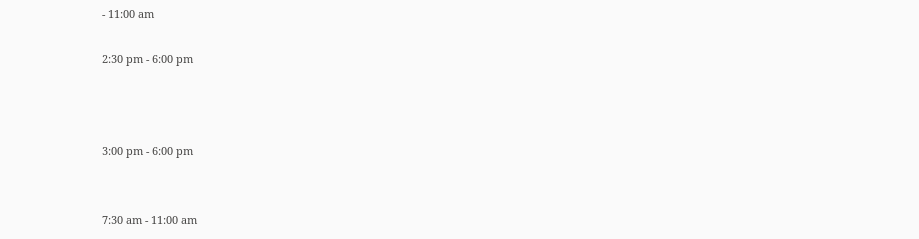- 11:00 am

2:30 pm - 6:00 pm



3:00 pm - 6:00 pm


7:30 am - 11:00 am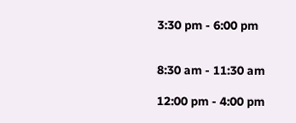3:30 pm - 6:00 pm


8:30 am - 11:30 am

12:00 pm - 4:00 pm